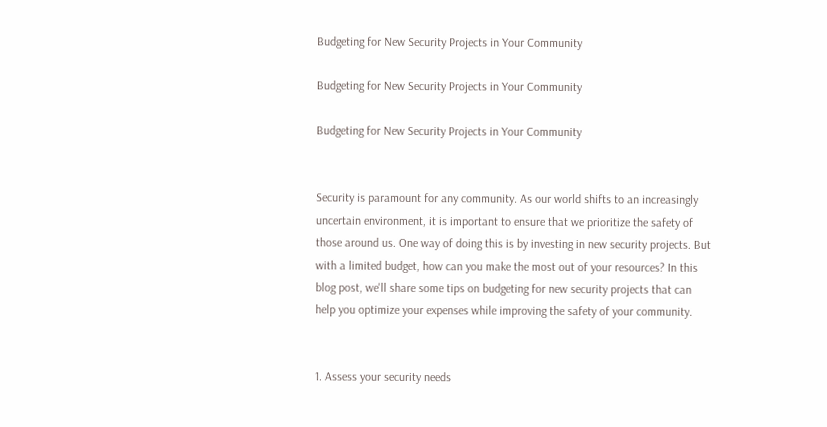Budgeting for New Security Projects in Your Community

Budgeting for New Security Projects in Your Community

Budgeting for New Security Projects in Your Community


Security is paramount for any community. As our world shifts to an increasingly uncertain environment, it is important to ensure that we prioritize the safety of those around us. One way of doing this is by investing in new security projects. But with a limited budget, how can you make the most out of your resources? In this blog post, we'll share some tips on budgeting for new security projects that can help you optimize your expenses while improving the safety of your community.


1. Assess your security needs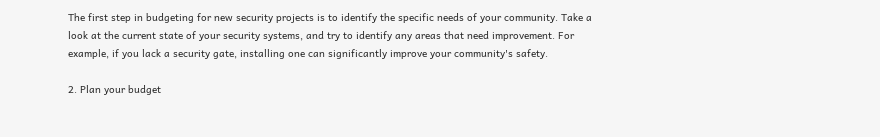The first step in budgeting for new security projects is to identify the specific needs of your community. Take a look at the current state of your security systems, and try to identify any areas that need improvement. For example, if you lack a security gate, installing one can significantly improve your community's safety.

2. Plan your budget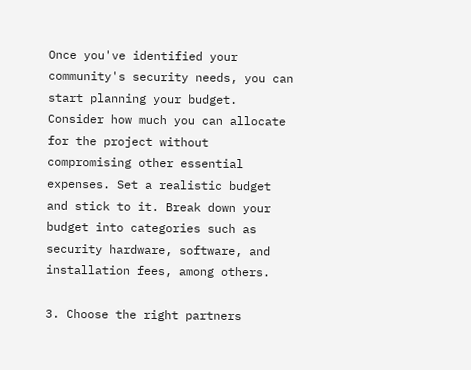Once you've identified your community's security needs, you can start planning your budget. Consider how much you can allocate for the project without compromising other essential expenses. Set a realistic budget and stick to it. Break down your budget into categories such as security hardware, software, and installation fees, among others.

3. Choose the right partners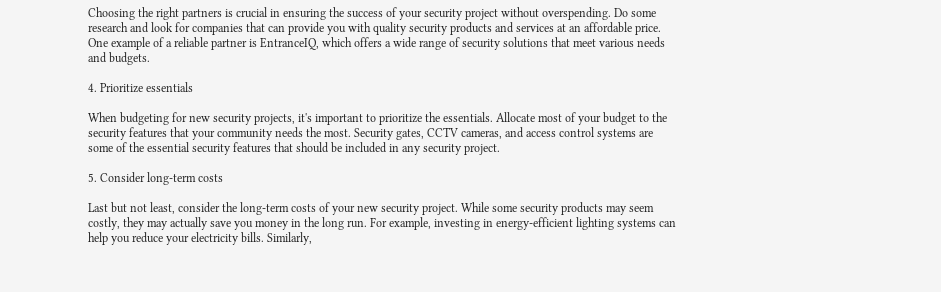Choosing the right partners is crucial in ensuring the success of your security project without overspending. Do some research and look for companies that can provide you with quality security products and services at an affordable price. One example of a reliable partner is EntranceIQ, which offers a wide range of security solutions that meet various needs and budgets.

4. Prioritize essentials

When budgeting for new security projects, it's important to prioritize the essentials. Allocate most of your budget to the security features that your community needs the most. Security gates, CCTV cameras, and access control systems are some of the essential security features that should be included in any security project.

5. Consider long-term costs

Last but not least, consider the long-term costs of your new security project. While some security products may seem costly, they may actually save you money in the long run. For example, investing in energy-efficient lighting systems can help you reduce your electricity bills. Similarly,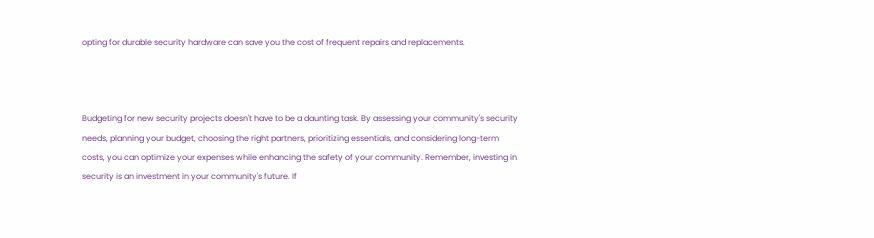opting for durable security hardware can save you the cost of frequent repairs and replacements.



Budgeting for new security projects doesn't have to be a daunting task. By assessing your community's security needs, planning your budget, choosing the right partners, prioritizing essentials, and considering long-term costs, you can optimize your expenses while enhancing the safety of your community. Remember, investing in security is an investment in your community's future. If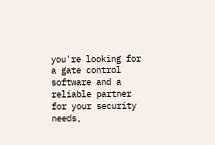you're looking for a gate control software and a reliable partner for your security needs,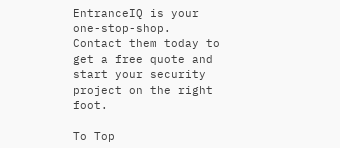EntranceIQ is your one-stop-shop. Contact them today to get a free quote and start your security project on the right foot.

To Top